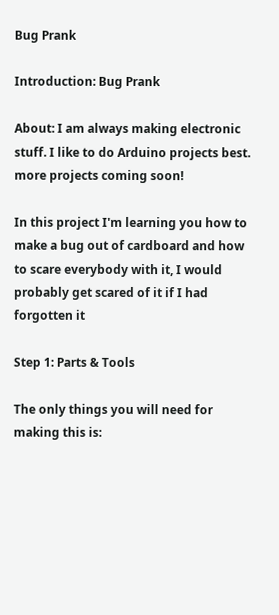Bug Prank

Introduction: Bug Prank

About: I am always making electronic stuff. I like to do Arduino projects best. more projects coming soon!

In this project I'm learning you how to make a bug out of cardboard and how to scare everybody with it, I would probably get scared of it if I had forgotten it

Step 1: Parts & Tools

The only things you will need for making this is: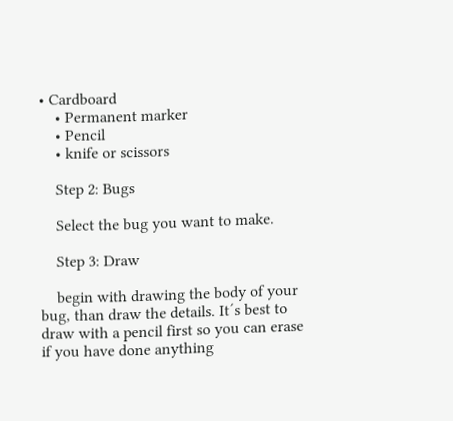• Cardboard
    • Permanent marker
    • Pencil
    • knife or scissors

    Step 2: Bugs

    Select the bug you want to make.

    Step 3: Draw

    begin with drawing the body of your bug, than draw the details. It´s best to draw with a pencil first so you can erase if you have done anything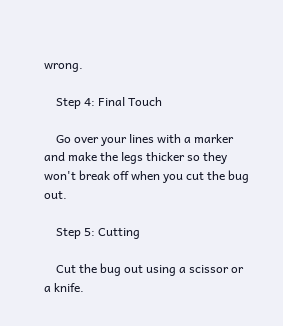wrong.

    Step 4: Final Touch

    Go over your lines with a marker and make the legs thicker so they won't break off when you cut the bug out.

    Step 5: Cutting

    Cut the bug out using a scissor or a knife.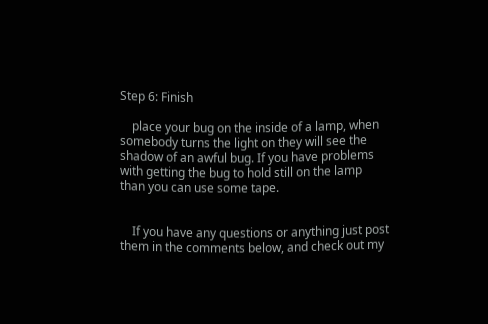Step 6: Finish

    place your bug on the inside of a lamp, when somebody turns the light on they will see the shadow of an awful bug. If you have problems with getting the bug to hold still on the lamp than you can use some tape.


    If you have any questions or anything just post them in the comments below, and check out my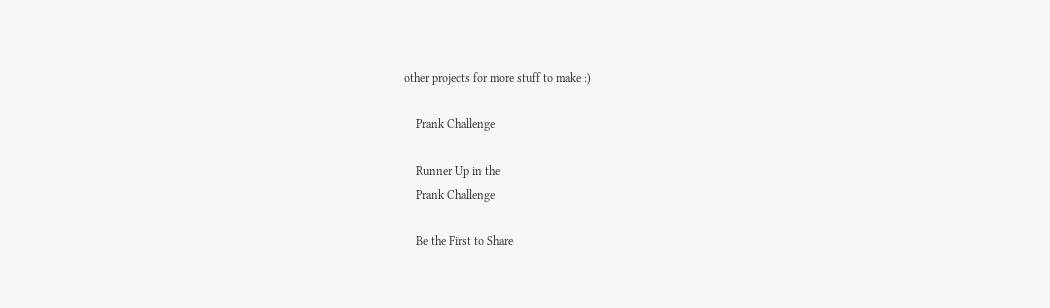other projects for more stuff to make :)

    Prank Challenge

    Runner Up in the
    Prank Challenge

    Be the First to Share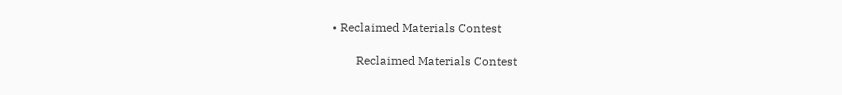• Reclaimed Materials Contest

        Reclaimed Materials Contest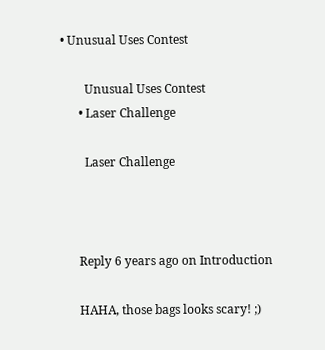• Unusual Uses Contest

        Unusual Uses Contest
      • Laser Challenge

        Laser Challenge



      Reply 6 years ago on Introduction

      HAHA, those bags looks scary! ;)